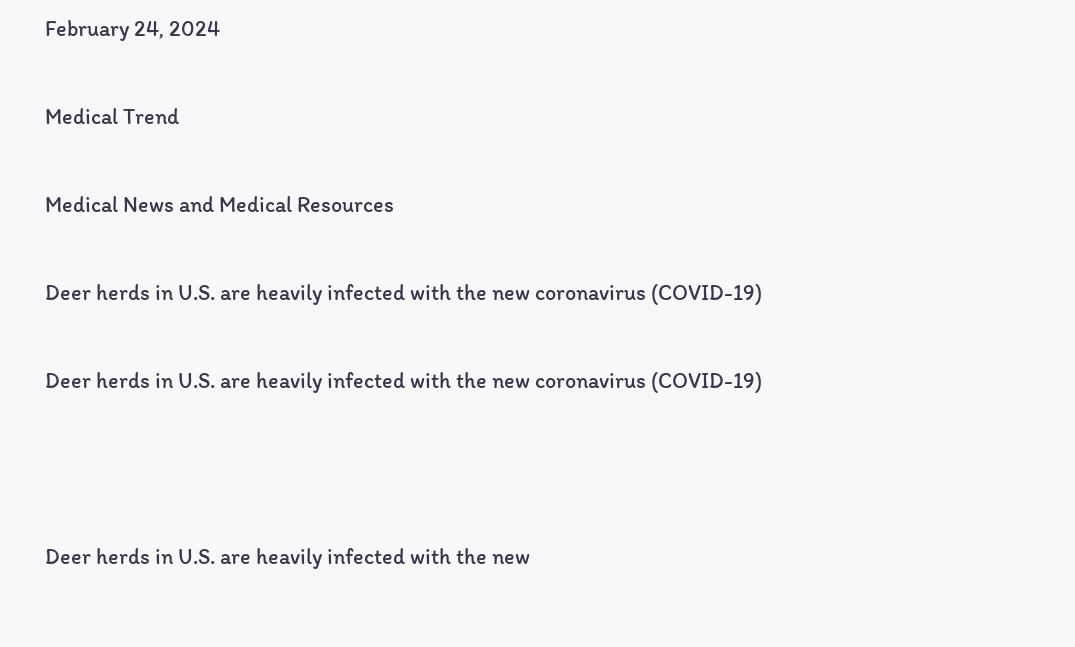February 24, 2024

Medical Trend

Medical News and Medical Resources

Deer herds in U.S. are heavily infected with the new coronavirus (COVID-19)

Deer herds in U.S. are heavily infected with the new coronavirus (COVID-19)



Deer herds in U.S. are heavily infected with the new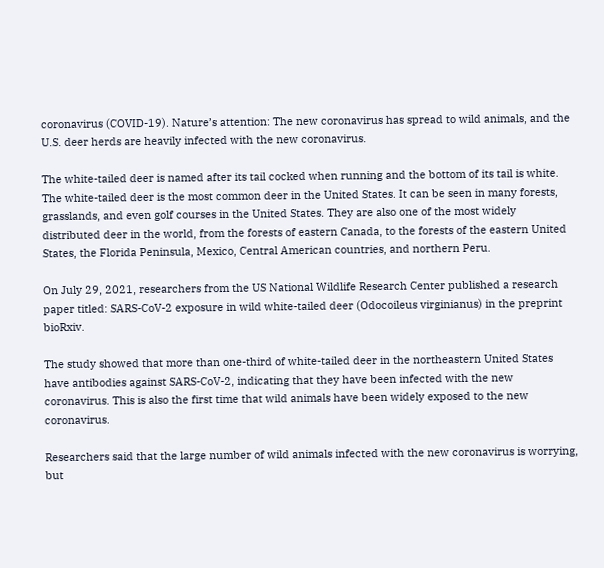coronavirus (COVID-19). Nature’s attention: The new coronavirus has spread to wild animals, and the U.S. deer herds are heavily infected with the new coronavirus.

The white-tailed deer is named after its tail cocked when running and the bottom of its tail is white. The white-tailed deer is the most common deer in the United States. It can be seen in many forests, grasslands, and even golf courses in the United States. They are also one of the most widely distributed deer in the world, from the forests of eastern Canada, to the forests of the eastern United States, the Florida Peninsula, Mexico, Central American countries, and northern Peru.

On July 29, 2021, researchers from the US National Wildlife Research Center published a research paper titled: SARS-CoV-2 exposure in wild white-tailed deer (Odocoileus virginianus) in the preprint bioRxiv.

The study showed that more than one-third of white-tailed deer in the northeastern United States have antibodies against SARS-CoV-2, indicating that they have been infected with the new coronavirus. This is also the first time that wild animals have been widely exposed to the new coronavirus.

Researchers said that the large number of wild animals infected with the new coronavirus is worrying, but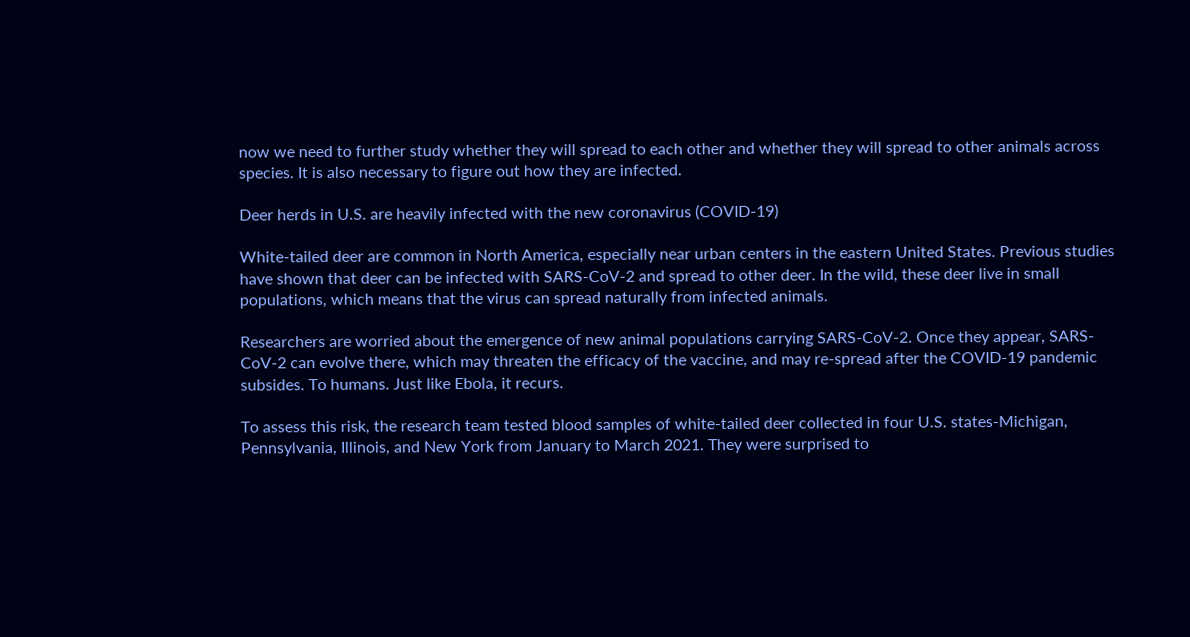now we need to further study whether they will spread to each other and whether they will spread to other animals across species. It is also necessary to figure out how they are infected.

Deer herds in U.S. are heavily infected with the new coronavirus (COVID-19)

White-tailed deer are common in North America, especially near urban centers in the eastern United States. Previous studies have shown that deer can be infected with SARS-CoV-2 and spread to other deer. In the wild, these deer live in small populations, which means that the virus can spread naturally from infected animals.

Researchers are worried about the emergence of new animal populations carrying SARS-CoV-2. Once they appear, SARS-CoV-2 can evolve there, which may threaten the efficacy of the vaccine, and may re-spread after the COVID-19 pandemic subsides. To humans. Just like Ebola, it recurs.

To assess this risk, the research team tested blood samples of white-tailed deer collected in four U.S. states-Michigan, Pennsylvania, Illinois, and New York from January to March 2021. They were surprised to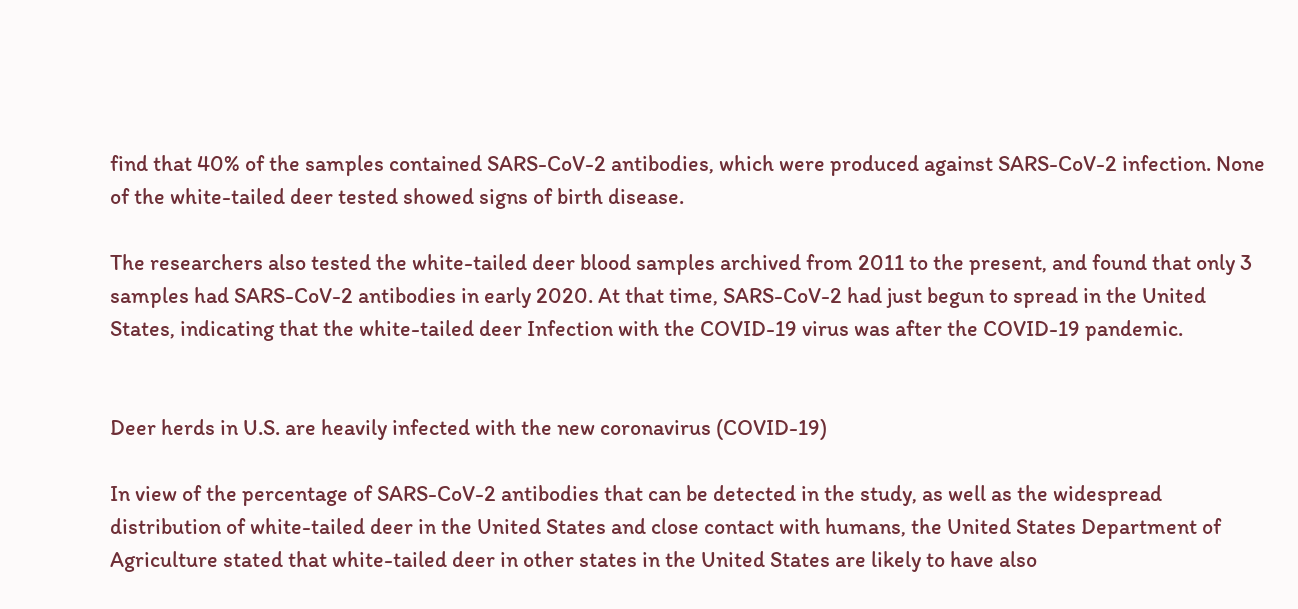find that 40% of the samples contained SARS-CoV-2 antibodies, which were produced against SARS-CoV-2 infection. None of the white-tailed deer tested showed signs of birth disease.

The researchers also tested the white-tailed deer blood samples archived from 2011 to the present, and found that only 3 samples had SARS-CoV-2 antibodies in early 2020. At that time, SARS-CoV-2 had just begun to spread in the United States, indicating that the white-tailed deer Infection with the COVID-19 virus was after the COVID-19 pandemic.


Deer herds in U.S. are heavily infected with the new coronavirus (COVID-19)

In view of the percentage of SARS-CoV-2 antibodies that can be detected in the study, as well as the widespread distribution of white-tailed deer in the United States and close contact with humans, the United States Department of Agriculture stated that white-tailed deer in other states in the United States are likely to have also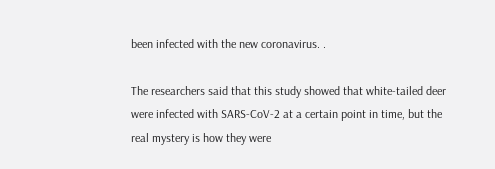been infected with the new coronavirus. .

The researchers said that this study showed that white-tailed deer were infected with SARS-CoV-2 at a certain point in time, but the real mystery is how they were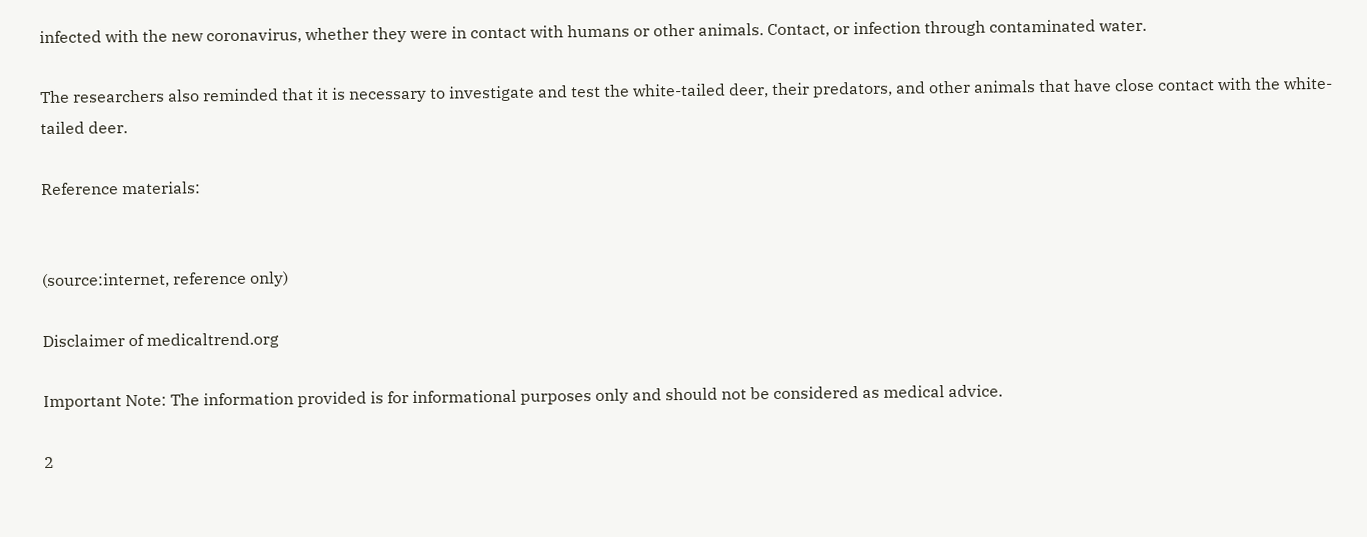infected with the new coronavirus, whether they were in contact with humans or other animals. Contact, or infection through contaminated water.

The researchers also reminded that it is necessary to investigate and test the white-tailed deer, their predators, and other animals that have close contact with the white-tailed deer.

Reference materials:


(source:internet, reference only)

Disclaimer of medicaltrend.org

Important Note: The information provided is for informational purposes only and should not be considered as medical advice.

2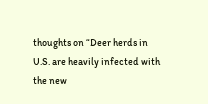thoughts on “Deer herds in U.S. are heavily infected with the new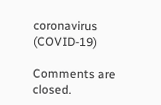coronavirus (COVID-19)

Comments are closed.